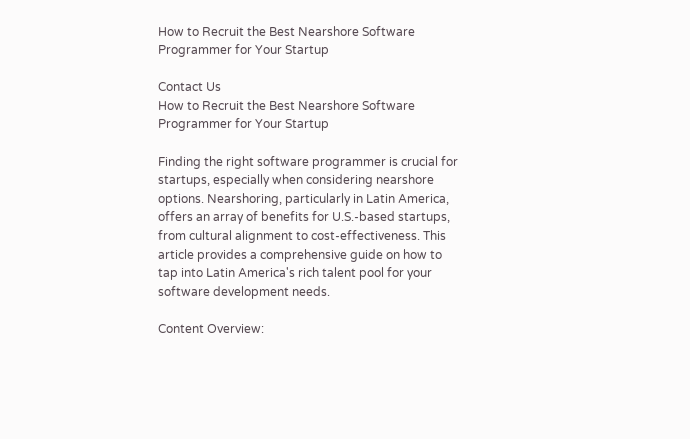How to Recruit the Best Nearshore Software Programmer for Your Startup

Contact Us
How to Recruit the Best Nearshore Software Programmer for Your Startup

Finding the right software programmer is crucial for startups, especially when considering nearshore options. Nearshoring, particularly in Latin America, offers an array of benefits for U.S.-based startups, from cultural alignment to cost-effectiveness. This article provides a comprehensive guide on how to tap into Latin America's rich talent pool for your software development needs.

Content Overview: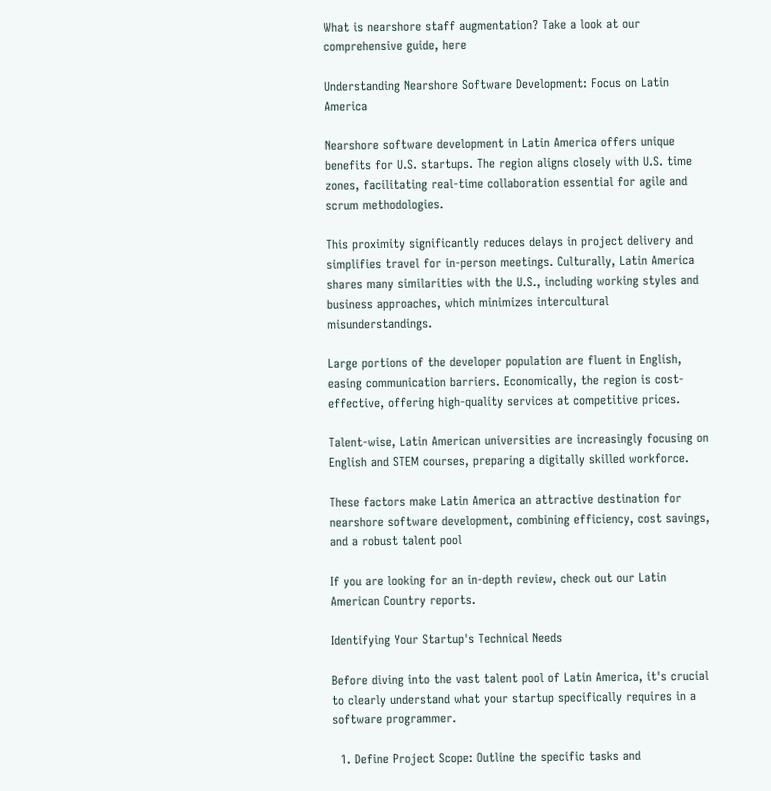What is nearshore staff augmentation? Take a look at our comprehensive guide, here

Understanding Nearshore Software Development: Focus on Latin America

Nearshore software development in Latin America offers unique benefits for U.S. startups. The region aligns closely with U.S. time zones, facilitating real-time collaboration essential for agile and scrum methodologies.

This proximity significantly reduces delays in project delivery and simplifies travel for in-person meetings. Culturally, Latin America shares many similarities with the U.S., including working styles and business approaches, which minimizes intercultural misunderstandings.

Large portions of the developer population are fluent in English, easing communication barriers. Economically, the region is cost-effective, offering high-quality services at competitive prices.

Talent-wise, Latin American universities are increasingly focusing on English and STEM courses, preparing a digitally skilled workforce.

These factors make Latin America an attractive destination for nearshore software development, combining efficiency, cost savings, and a robust talent pool

If you are looking for an in-depth review, check out our Latin American Country reports.

Identifying Your Startup's Technical Needs

Before diving into the vast talent pool of Latin America, it's crucial to clearly understand what your startup specifically requires in a software programmer.

  1. Define Project Scope: Outline the specific tasks and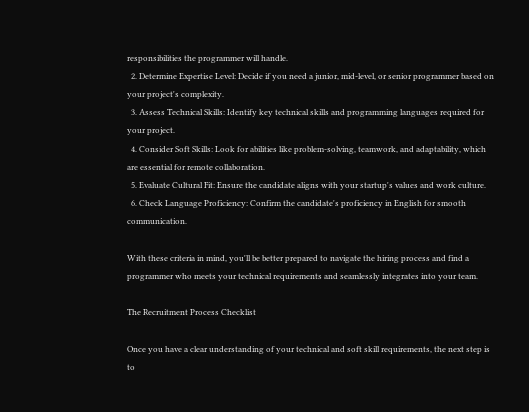responsibilities the programmer will handle.
  2. Determine Expertise Level: Decide if you need a junior, mid-level, or senior programmer based on your project's complexity.
  3. Assess Technical Skills: Identify key technical skills and programming languages required for your project.
  4. Consider Soft Skills: Look for abilities like problem-solving, teamwork, and adaptability, which are essential for remote collaboration.
  5. Evaluate Cultural Fit: Ensure the candidate aligns with your startup's values and work culture.
  6. Check Language Proficiency: Confirm the candidate's proficiency in English for smooth communication.

With these criteria in mind, you'll be better prepared to navigate the hiring process and find a programmer who meets your technical requirements and seamlessly integrates into your team.

The Recruitment Process Checklist

Once you have a clear understanding of your technical and soft skill requirements, the next step is to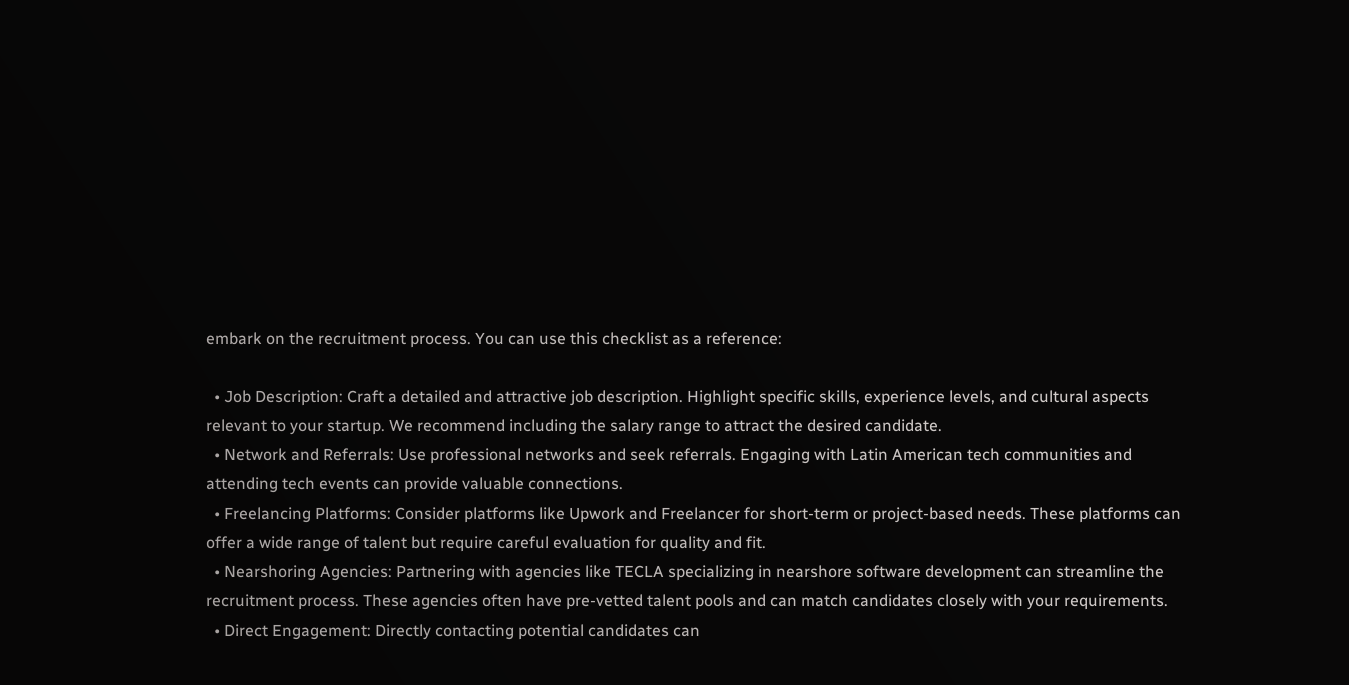embark on the recruitment process. You can use this checklist as a reference:

  • Job Description: Craft a detailed and attractive job description. Highlight specific skills, experience levels, and cultural aspects relevant to your startup. We recommend including the salary range to attract the desired candidate.
  • Network and Referrals: Use professional networks and seek referrals. Engaging with Latin American tech communities and attending tech events can provide valuable connections.
  • Freelancing Platforms: Consider platforms like Upwork and Freelancer for short-term or project-based needs. These platforms can offer a wide range of talent but require careful evaluation for quality and fit.
  • Nearshoring Agencies: Partnering with agencies like TECLA specializing in nearshore software development can streamline the recruitment process. These agencies often have pre-vetted talent pools and can match candidates closely with your requirements.
  • Direct Engagement: Directly contacting potential candidates can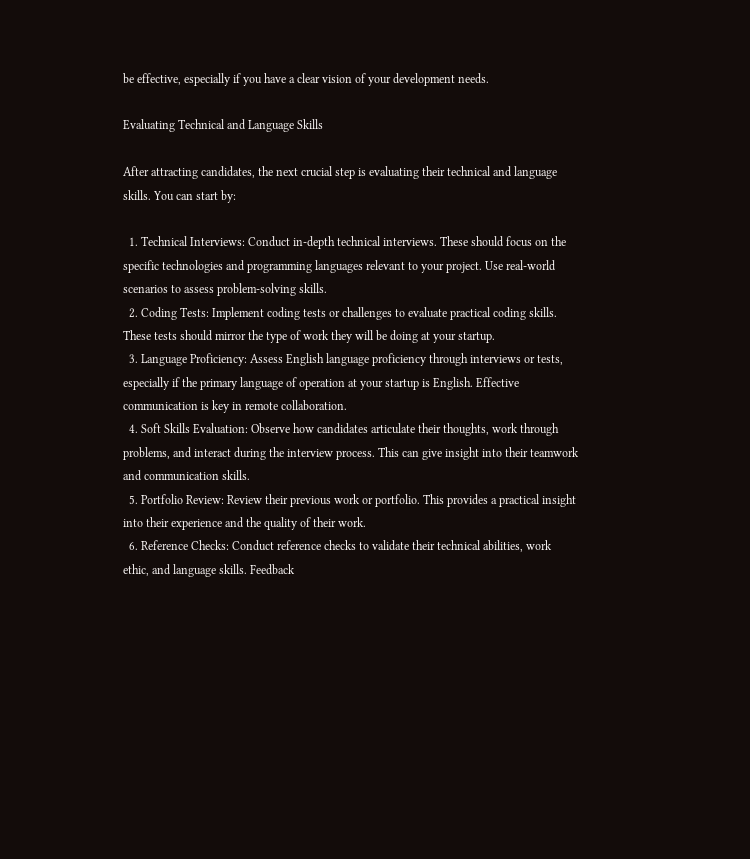be effective, especially if you have a clear vision of your development needs.

Evaluating Technical and Language Skills

After attracting candidates, the next crucial step is evaluating their technical and language skills. You can start by:

  1. Technical Interviews: Conduct in-depth technical interviews. These should focus on the specific technologies and programming languages relevant to your project. Use real-world scenarios to assess problem-solving skills.
  2. Coding Tests: Implement coding tests or challenges to evaluate practical coding skills. These tests should mirror the type of work they will be doing at your startup.
  3. Language Proficiency: Assess English language proficiency through interviews or tests, especially if the primary language of operation at your startup is English. Effective communication is key in remote collaboration.
  4. Soft Skills Evaluation: Observe how candidates articulate their thoughts, work through problems, and interact during the interview process. This can give insight into their teamwork and communication skills.
  5. Portfolio Review: Review their previous work or portfolio. This provides a practical insight into their experience and the quality of their work.
  6. Reference Checks: Conduct reference checks to validate their technical abilities, work ethic, and language skills. Feedback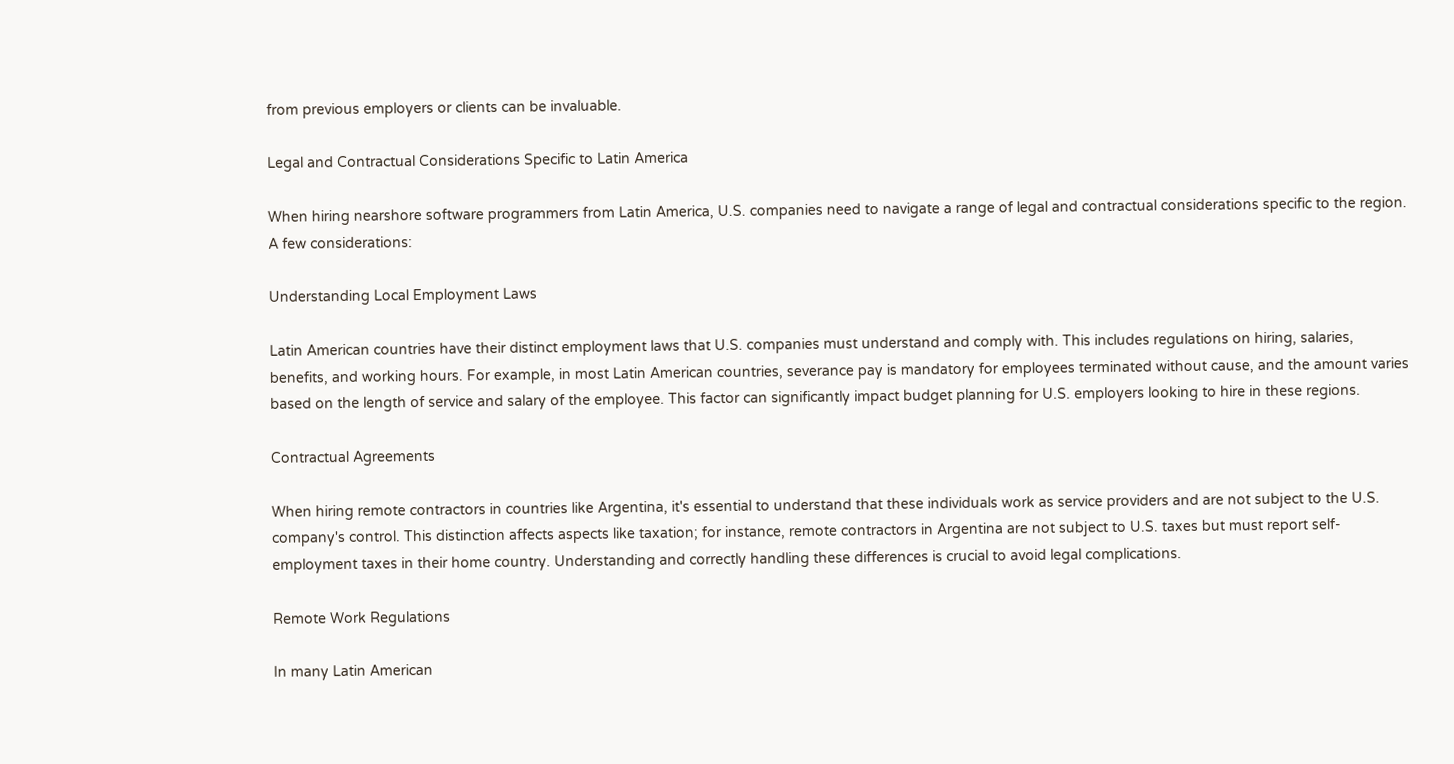from previous employers or clients can be invaluable.

Legal and Contractual Considerations Specific to Latin America

When hiring nearshore software programmers from Latin America, U.S. companies need to navigate a range of legal and contractual considerations specific to the region. A few considerations:

Understanding Local Employment Laws

Latin American countries have their distinct employment laws that U.S. companies must understand and comply with. This includes regulations on hiring, salaries, benefits, and working hours. For example, in most Latin American countries, severance pay is mandatory for employees terminated without cause, and the amount varies based on the length of service and salary of the employee. This factor can significantly impact budget planning for U.S. employers looking to hire in these regions.

Contractual Agreements

When hiring remote contractors in countries like Argentina, it's essential to understand that these individuals work as service providers and are not subject to the U.S. company's control. This distinction affects aspects like taxation; for instance, remote contractors in Argentina are not subject to U.S. taxes but must report self-employment taxes in their home country. Understanding and correctly handling these differences is crucial to avoid legal complications.

Remote Work Regulations

In many Latin American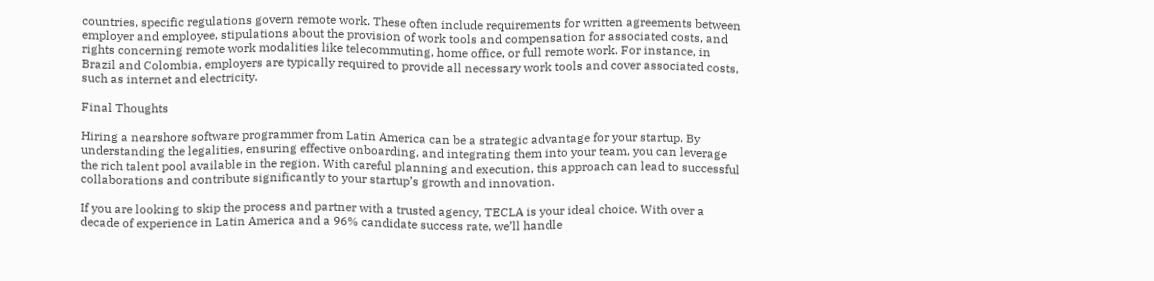countries, specific regulations govern remote work. These often include requirements for written agreements between employer and employee, stipulations about the provision of work tools and compensation for associated costs, and rights concerning remote work modalities like telecommuting, home office, or full remote work. For instance, in Brazil and Colombia, employers are typically required to provide all necessary work tools and cover associated costs, such as internet and electricity.

Final Thoughts

Hiring a nearshore software programmer from Latin America can be a strategic advantage for your startup. By understanding the legalities, ensuring effective onboarding, and integrating them into your team, you can leverage the rich talent pool available in the region. With careful planning and execution, this approach can lead to successful collaborations and contribute significantly to your startup’s growth and innovation.

If you are looking to skip the process and partner with a trusted agency, TECLA is your ideal choice. With over a decade of experience in Latin America and a 96% candidate success rate, we’ll handle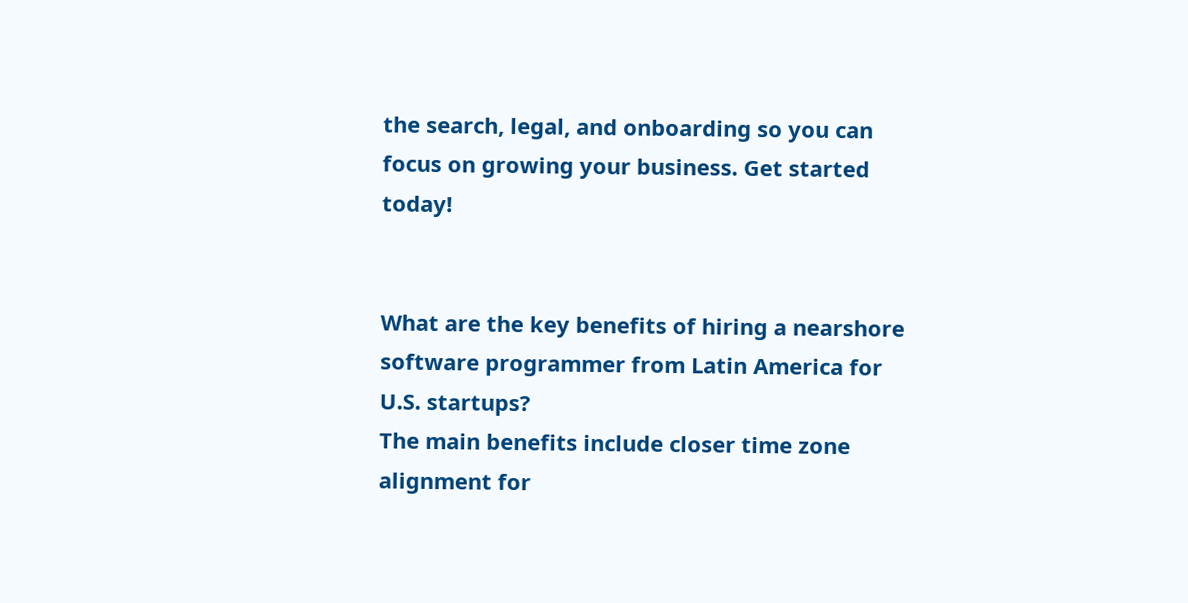the search, legal, and onboarding so you can focus on growing your business. Get started today!


What are the key benefits of hiring a nearshore software programmer from Latin America for U.S. startups?
The main benefits include closer time zone alignment for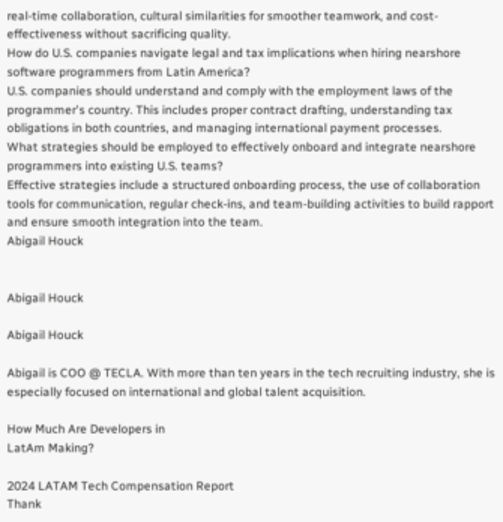real-time collaboration, cultural similarities for smoother teamwork, and cost-effectiveness without sacrificing quality.
How do U.S. companies navigate legal and tax implications when hiring nearshore software programmers from Latin America?
U.S. companies should understand and comply with the employment laws of the programmer's country. This includes proper contract drafting, understanding tax obligations in both countries, and managing international payment processes.
What strategies should be employed to effectively onboard and integrate nearshore programmers into existing U.S. teams?
Effective strategies include a structured onboarding process, the use of collaboration tools for communication, regular check-ins, and team-building activities to build rapport and ensure smooth integration into the team.
Abigail Houck


Abigail Houck

Abigail Houck

Abigail is COO @ TECLA. With more than ten years in the tech recruiting industry, she is especially focused on international and global talent acquisition.

How Much Are Developers in
LatAm Making?

2024 LATAM Tech Compensation Report
Thank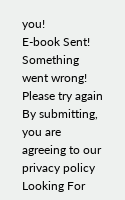you!
E-book Sent!
Something went wrong! Please try again
By submitting, you are agreeing to our privacy policy
Looking For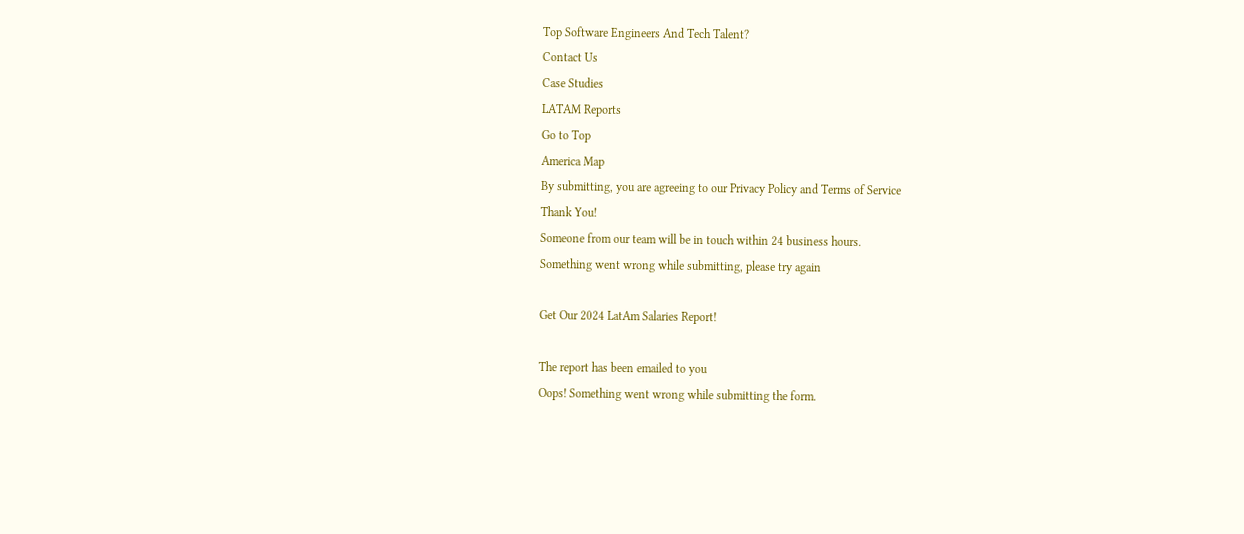Top Software Engineers And Tech Talent?
Contact Us
Case Studies
LATAM Reports
Go to Top
America Map
By submitting, you are agreeing to our Privacy Policy and Terms of Service
Thank You!
Someone from our team will be in touch within 24 business hours.
Something went wrong while submitting, please try again

Get Our 2024 LatAm Salaries Report!

The report has been emailed to you
Oops! Something went wrong while submitting the form.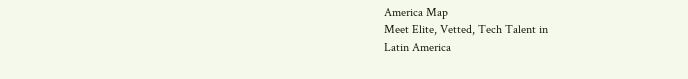America Map
Meet Elite, Vetted, Tech Talent in
Latin America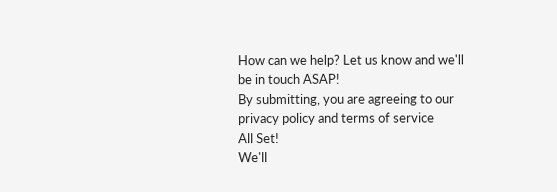How can we help? Let us know and we'll be in touch ASAP!
By submitting, you are agreeing to our privacy policy and terms of service
All Set!
We'll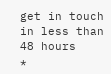get in touch in less than 48 hours
*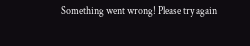Something went wrong! Please try again